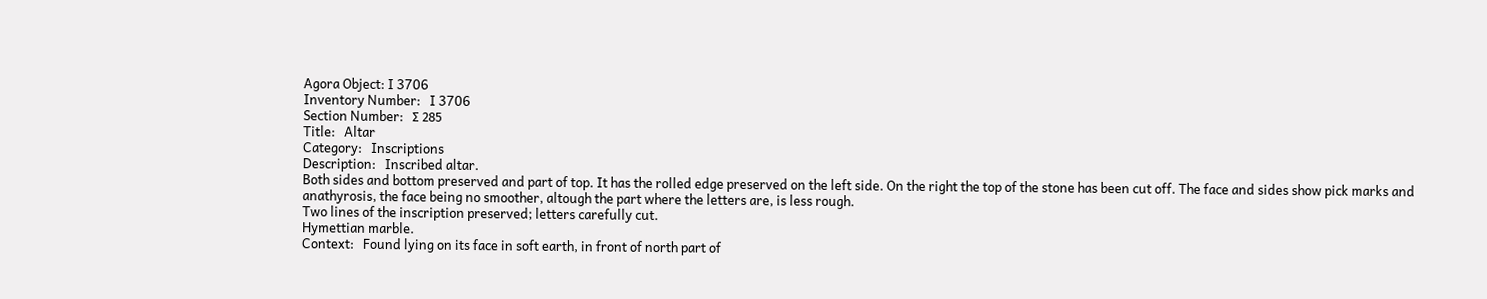Agora Object: I 3706
Inventory Number:   I 3706
Section Number:   Σ 285
Title:   Altar
Category:   Inscriptions
Description:   Inscribed altar.
Both sides and bottom preserved and part of top. It has the rolled edge preserved on the left side. On the right the top of the stone has been cut off. The face and sides show pick marks and anathyrosis, the face being no smoother, altough the part where the letters are, is less rough.
Two lines of the inscription preserved; letters carefully cut.
Hymettian marble.
Context:   Found lying on its face in soft earth, in front of north part of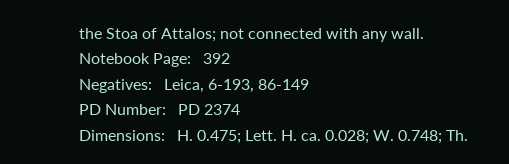the Stoa of Attalos; not connected with any wall.
Notebook Page:   392
Negatives:   Leica, 6-193, 86-149
PD Number:   PD 2374
Dimensions:   H. 0.475; Lett. H. ca. 0.028; W. 0.748; Th.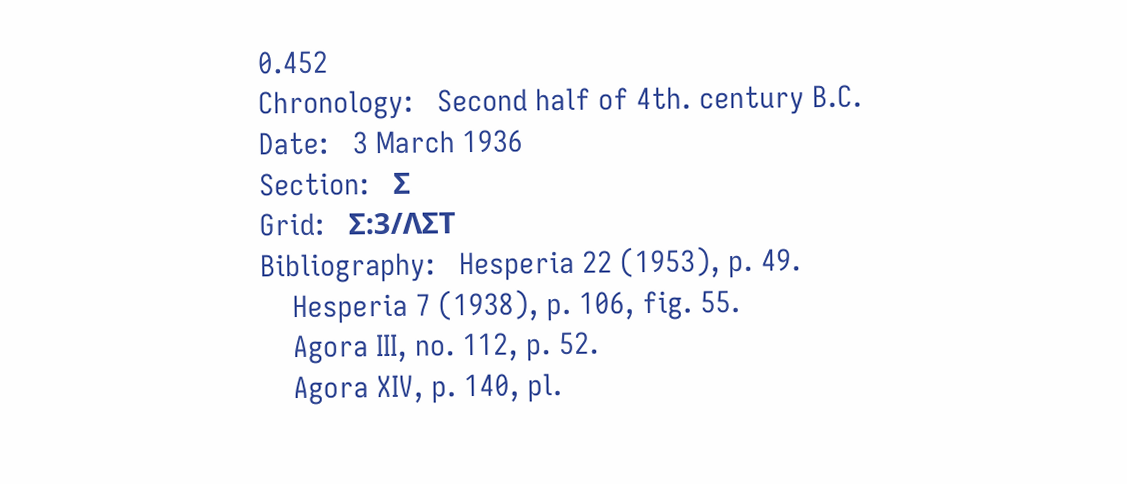0.452
Chronology:   Second half of 4th. century B.C.
Date:   3 March 1936
Section:   Σ
Grid:   Σ:3/ΛΣΤ
Bibliography:   Hesperia 22 (1953), p. 49.
    Hesperia 7 (1938), p. 106, fig. 55.
    Agora III, no. 112, p. 52.
    Agora XIV, p. 140, pl.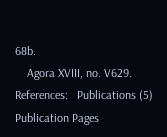68b.
    Agora XVIII, no. V629.
References:   Publications (5)
Publication Pages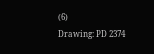(6)
Drawing: PD 2374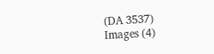(DA 3537)
Images (4)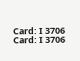Card: I 3706
Card: I 3706